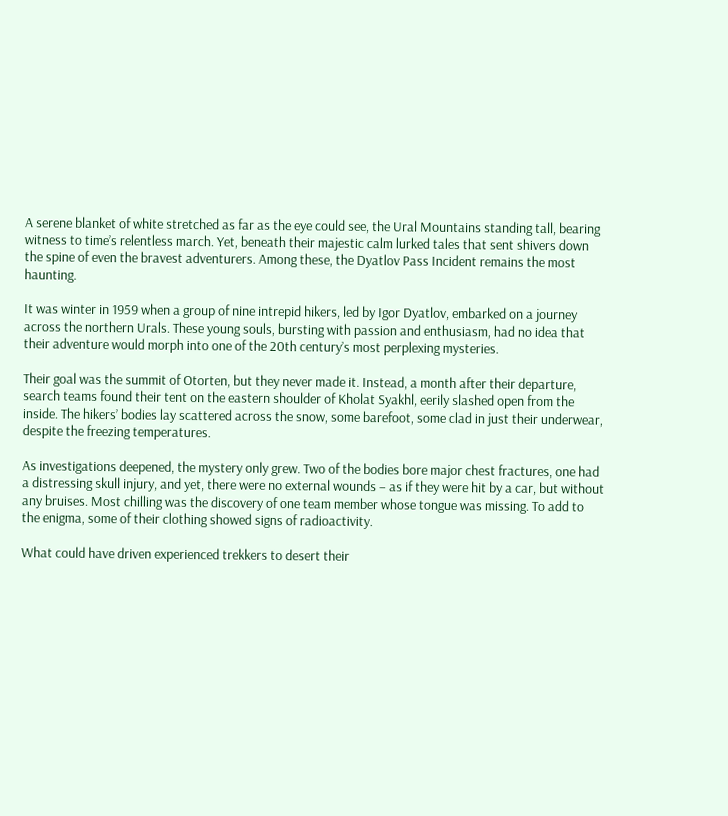A serene blanket of white stretched as far as the eye could see, the Ural Mountains standing tall, bearing witness to time’s relentless march. Yet, beneath their majestic calm lurked tales that sent shivers down the spine of even the bravest adventurers. Among these, the Dyatlov Pass Incident remains the most haunting.

It was winter in 1959 when a group of nine intrepid hikers, led by Igor Dyatlov, embarked on a journey across the northern Urals. These young souls, bursting with passion and enthusiasm, had no idea that their adventure would morph into one of the 20th century’s most perplexing mysteries.

Their goal was the summit of Otorten, but they never made it. Instead, a month after their departure, search teams found their tent on the eastern shoulder of Kholat Syakhl, eerily slashed open from the inside. The hikers’ bodies lay scattered across the snow, some barefoot, some clad in just their underwear, despite the freezing temperatures.

As investigations deepened, the mystery only grew. Two of the bodies bore major chest fractures, one had a distressing skull injury, and yet, there were no external wounds – as if they were hit by a car, but without any bruises. Most chilling was the discovery of one team member whose tongue was missing. To add to the enigma, some of their clothing showed signs of radioactivity.

What could have driven experienced trekkers to desert their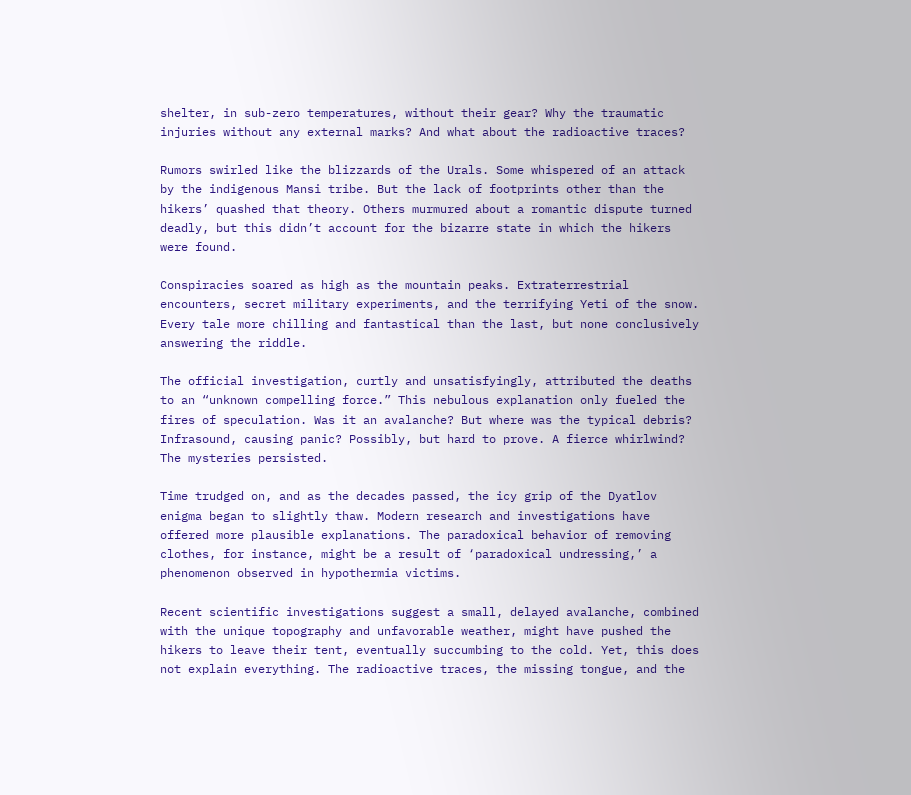shelter, in sub-zero temperatures, without their gear? Why the traumatic injuries without any external marks? And what about the radioactive traces?

Rumors swirled like the blizzards of the Urals. Some whispered of an attack by the indigenous Mansi tribe. But the lack of footprints other than the hikers’ quashed that theory. Others murmured about a romantic dispute turned deadly, but this didn’t account for the bizarre state in which the hikers were found.

Conspiracies soared as high as the mountain peaks. Extraterrestrial encounters, secret military experiments, and the terrifying Yeti of the snow. Every tale more chilling and fantastical than the last, but none conclusively answering the riddle.

The official investigation, curtly and unsatisfyingly, attributed the deaths to an “unknown compelling force.” This nebulous explanation only fueled the fires of speculation. Was it an avalanche? But where was the typical debris? Infrasound, causing panic? Possibly, but hard to prove. A fierce whirlwind? The mysteries persisted.

Time trudged on, and as the decades passed, the icy grip of the Dyatlov enigma began to slightly thaw. Modern research and investigations have offered more plausible explanations. The paradoxical behavior of removing clothes, for instance, might be a result of ‘paradoxical undressing,’ a phenomenon observed in hypothermia victims.

Recent scientific investigations suggest a small, delayed avalanche, combined with the unique topography and unfavorable weather, might have pushed the hikers to leave their tent, eventually succumbing to the cold. Yet, this does not explain everything. The radioactive traces, the missing tongue, and the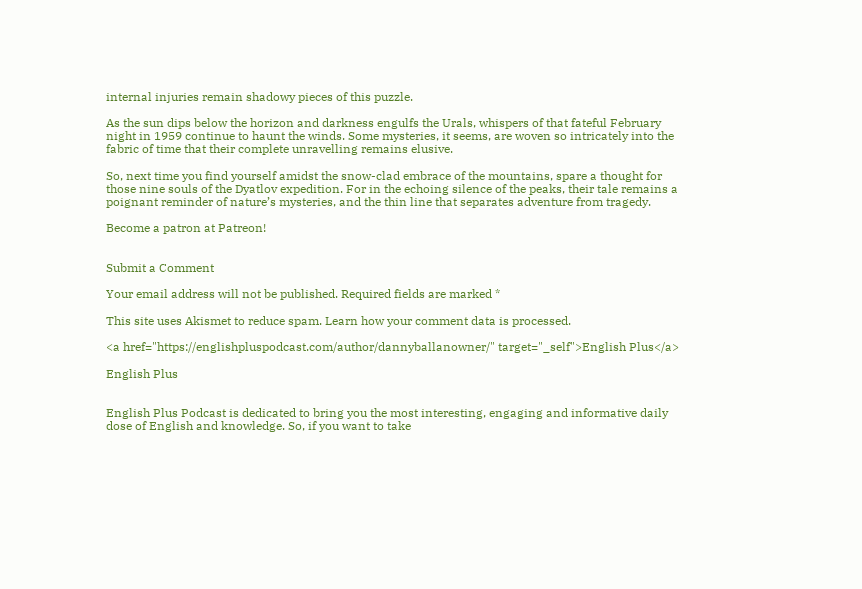internal injuries remain shadowy pieces of this puzzle.

As the sun dips below the horizon and darkness engulfs the Urals, whispers of that fateful February night in 1959 continue to haunt the winds. Some mysteries, it seems, are woven so intricately into the fabric of time that their complete unravelling remains elusive.

So, next time you find yourself amidst the snow-clad embrace of the mountains, spare a thought for those nine souls of the Dyatlov expedition. For in the echoing silence of the peaks, their tale remains a poignant reminder of nature’s mysteries, and the thin line that separates adventure from tragedy.

Become a patron at Patreon!


Submit a Comment

Your email address will not be published. Required fields are marked *

This site uses Akismet to reduce spam. Learn how your comment data is processed.

<a href="https://englishpluspodcast.com/author/dannyballanowner/" target="_self">English Plus</a>

English Plus


English Plus Podcast is dedicated to bring you the most interesting, engaging and informative daily dose of English and knowledge. So, if you want to take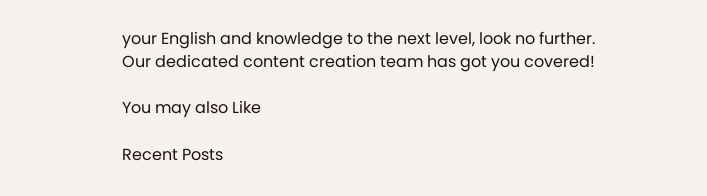your English and knowledge to the next level, look no further. Our dedicated content creation team has got you covered!

You may also Like

Recent Posts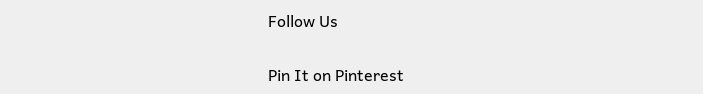Follow Us

Pin It on Pinterest